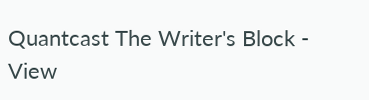Quantcast The Writer's Block - View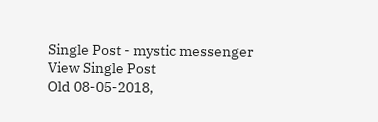Single Post - mystic messenger
View Single Post
Old 08-05-2018,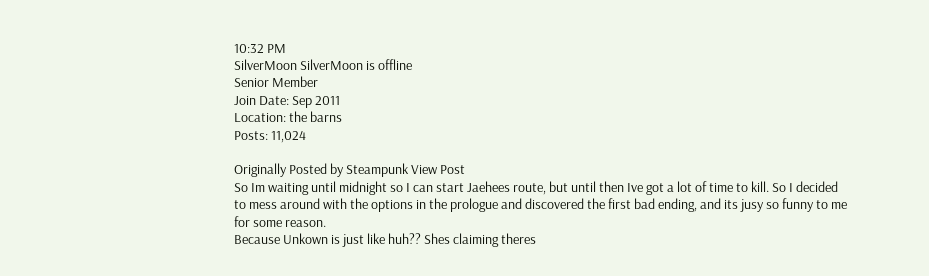10:32 PM
SilverMoon SilverMoon is offline
Senior Member
Join Date: Sep 2011
Location: the barns
Posts: 11,024

Originally Posted by Steampunk View Post
So Im waiting until midnight so I can start Jaehees route, but until then Ive got a lot of time to kill. So I decided to mess around with the options in the prologue and discovered the first bad ending, and its jusy so funny to me for some reason.
Because Unkown is just like huh?? Shes claiming theres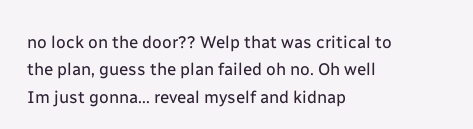no lock on the door?? Welp that was critical to the plan, guess the plan failed oh no. Oh well Im just gonna... reveal myself and kidnap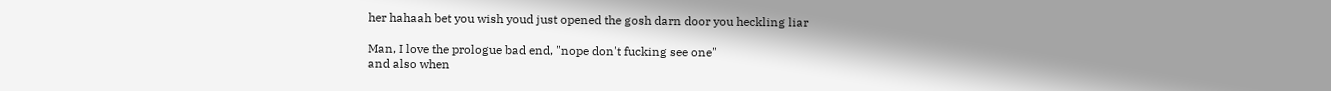her hahaah bet you wish youd just opened the gosh darn door you heckling liar

Man, I love the prologue bad end, "nope don't fucking see one"
and also when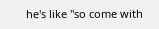he's like "so come with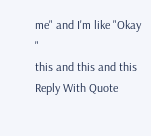me" and I'm like "Okay "
this and this and this
Reply With Quote